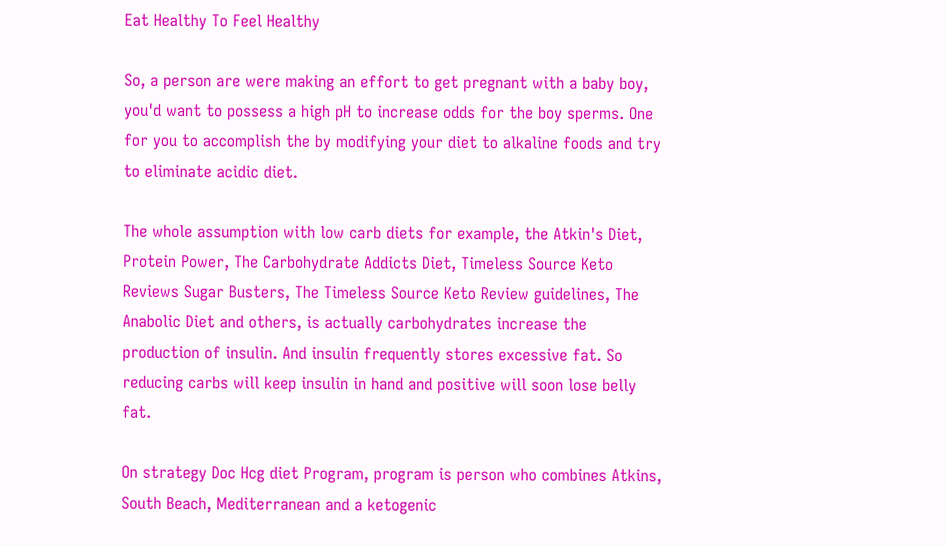Eat Healthy To Feel Healthy

So, a person are were making an effort to get pregnant with a baby boy, you'd want to possess a high pH to increase odds for the boy sperms. One for you to accomplish the by modifying your diet to alkaline foods and try to eliminate acidic diet.

The whole assumption with low carb diets for example, the Atkin's Diet, Protein Power, The Carbohydrate Addicts Diet, Timeless Source Keto Reviews Sugar Busters, The Timeless Source Keto Review guidelines, The Anabolic Diet and others, is actually carbohydrates increase the production of insulin. And insulin frequently stores excessive fat. So reducing carbs will keep insulin in hand and positive will soon lose belly fat.

On strategy Doc Hcg diet Program, program is person who combines Atkins, South Beach, Mediterranean and a ketogenic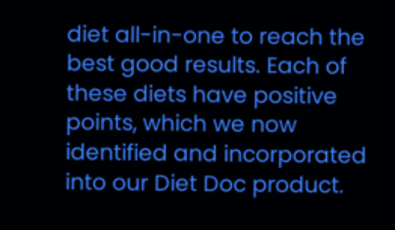diet all-in-one to reach the best good results. Each of these diets have positive points, which we now identified and incorporated into our Diet Doc product.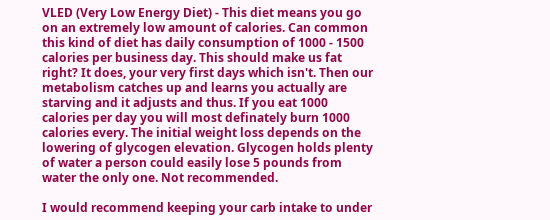VLED (Very Low Energy Diet) - This diet means you go on an extremely low amount of calories. Can common this kind of diet has daily consumption of 1000 - 1500 calories per business day. This should make us fat right? It does, your very first days which isn't. Then our metabolism catches up and learns you actually are starving and it adjusts and thus. If you eat 1000 calories per day you will most definately burn 1000 calories every. The initial weight loss depends on the lowering of glycogen elevation. Glycogen holds plenty of water a person could easily lose 5 pounds from water the only one. Not recommended.

I would recommend keeping your carb intake to under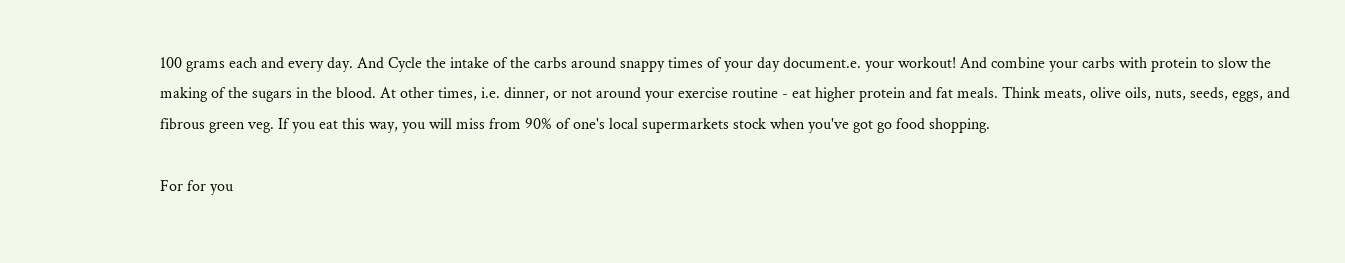100 grams each and every day. And Cycle the intake of the carbs around snappy times of your day document.e. your workout! And combine your carbs with protein to slow the making of the sugars in the blood. At other times, i.e. dinner, or not around your exercise routine - eat higher protein and fat meals. Think meats, olive oils, nuts, seeds, eggs, and fibrous green veg. If you eat this way, you will miss from 90% of one's local supermarkets stock when you've got go food shopping.

For for you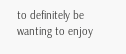to definitely be wanting to enjoy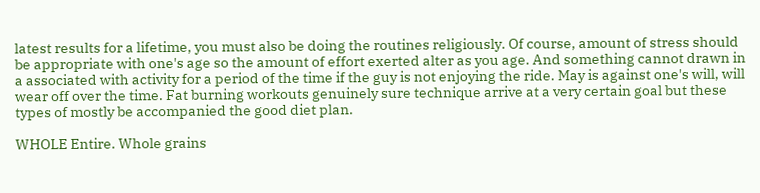latest results for a lifetime, you must also be doing the routines religiously. Of course, amount of stress should be appropriate with one's age so the amount of effort exerted alter as you age. And something cannot drawn in a associated with activity for a period of the time if the guy is not enjoying the ride. May is against one's will, will wear off over the time. Fat burning workouts genuinely sure technique arrive at a very certain goal but these types of mostly be accompanied the good diet plan.

WHOLE Entire. Whole grains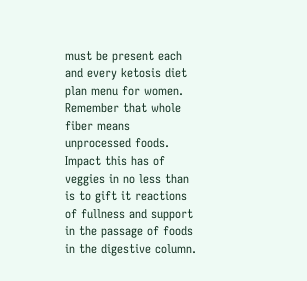must be present each and every ketosis diet plan menu for women. Remember that whole fiber means unprocessed foods. Impact this has of veggies in no less than is to gift it reactions of fullness and support in the passage of foods in the digestive column.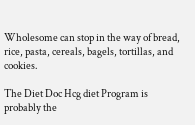Wholesome can stop in the way of bread, rice, pasta, cereals, bagels, tortillas, and cookies.

The Diet Doc Hcg diet Program is probably the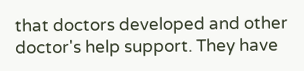that doctors developed and other doctor's help support. They have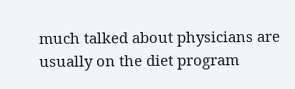much talked about physicians are usually on the diet program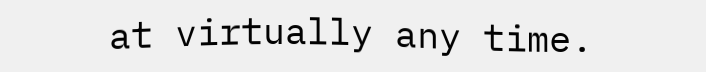at virtually any time.